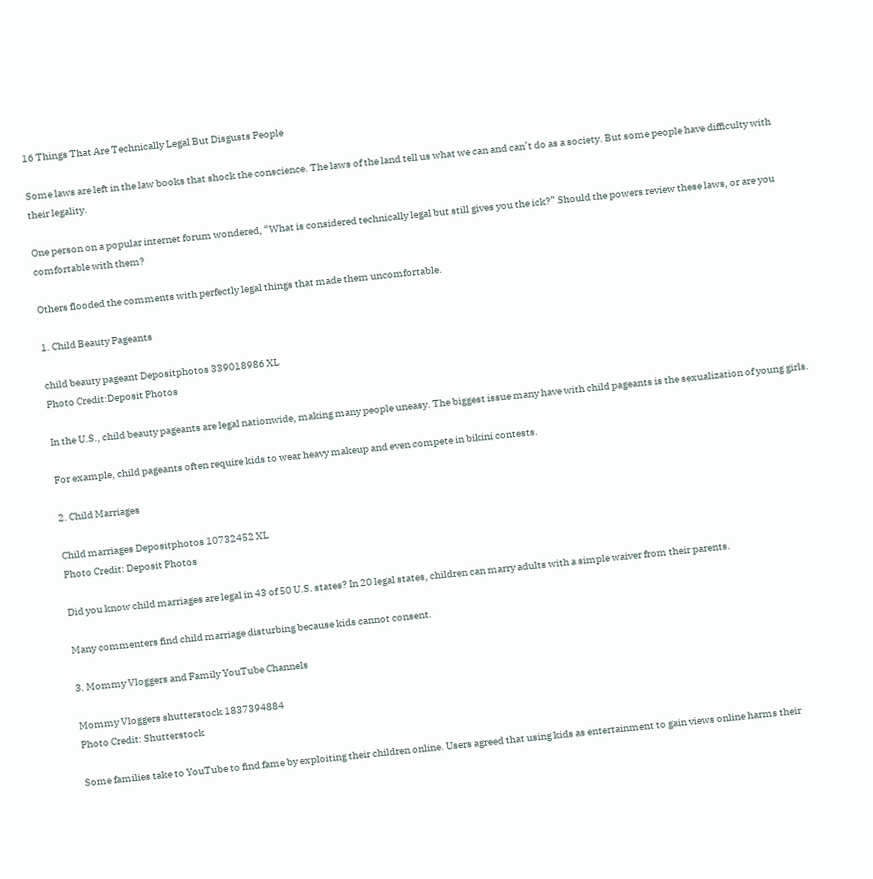16 Things That Are Technically Legal But Disgusts People

Some laws are left in the law books that shock the conscience. The laws of the land tell us what we can and can’t do as a society. But some people have difficulty with their legality.

One person on a popular internet forum wondered, “What is considered technically legal but still gives you the ick?” Should the powers review these laws, or are you comfortable with them?

Others flooded the comments with perfectly legal things that made them uncomfortable.

1. Child Beauty Pageants

child beauty pageant Depositphotos 339018986 XL
Photo Credit:Deposit Photos

In the U.S., child beauty pageants are legal nationwide, making many people uneasy. The biggest issue many have with child pageants is the sexualization of young girls.

For example, child pageants often require kids to wear heavy makeup and even compete in bikini contests.

2. Child Marriages

Child marriages Depositphotos 10732452 XL
Photo Credit: Deposit Photos

Did you know child marriages are legal in 43 of 50 U.S. states? In 20 legal states, children can marry adults with a simple waiver from their parents.

Many commenters find child marriage disturbing because kids cannot consent.

3. Mommy Vloggers and Family YouTube Channels

Mommy Vloggers shutterstock 1837394884
Photo Credit: Shutterstock

Some families take to YouTube to find fame by exploiting their children online. Users agreed that using kids as entertainment to gain views online harms their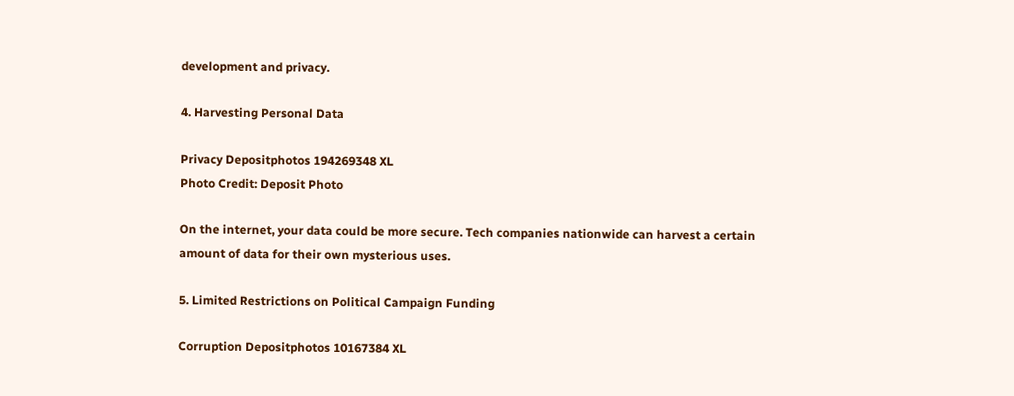development and privacy.

4. Harvesting Personal Data

Privacy Depositphotos 194269348 XL
Photo Credit: Deposit Photo

On the internet, your data could be more secure. Tech companies nationwide can harvest a certain amount of data for their own mysterious uses.

5. Limited Restrictions on Political Campaign Funding

Corruption Depositphotos 10167384 XL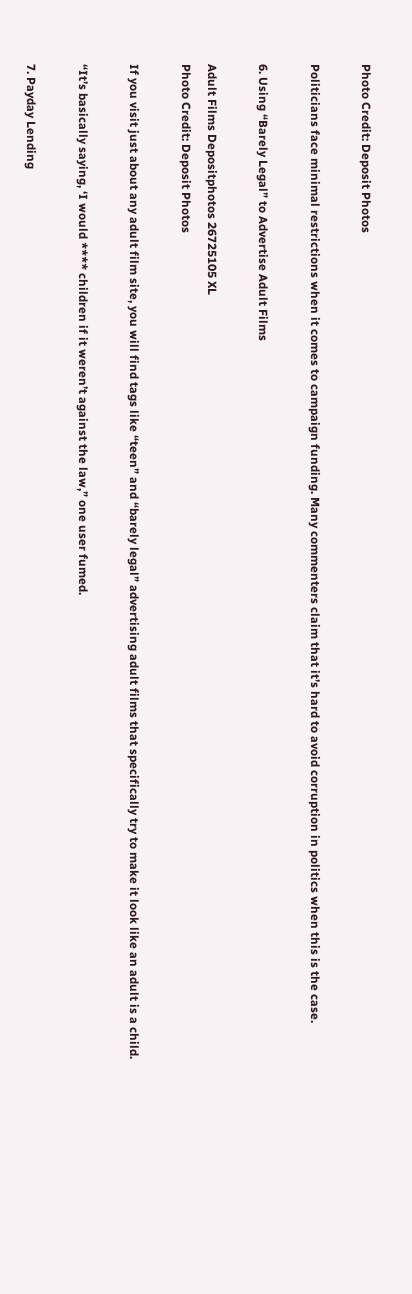Photo Credit: Deposit Photos

Politicians face minimal restrictions when it comes to campaign funding. Many commenters claim that it’s hard to avoid corruption in politics when this is the case.

6. Using “Barely Legal” to Advertise Adult Films

Adult Films Depositphotos 26725105 XL
Photo Credit: Deposit Photos

If you visit just about any adult film site, you will find tags like “teen” and “barely legal” advertising adult films that specifically try to make it look like an adult is a child.

“It’s basically saying, ‘I would **** children if it weren’t against the law,” one user fumed.

7. Payday Lending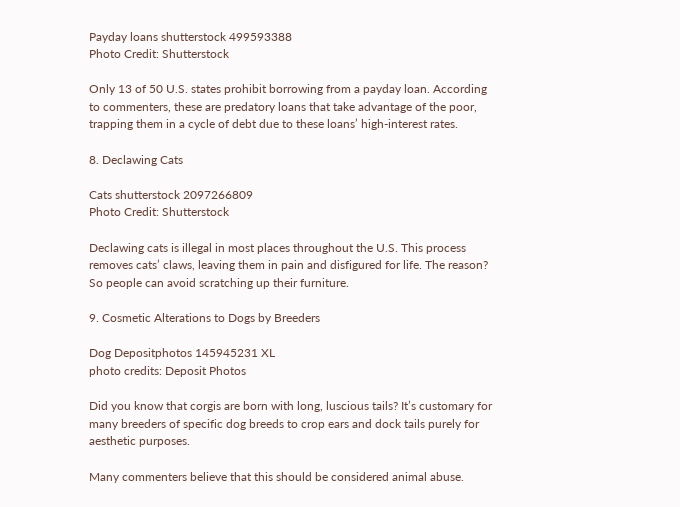Payday loans shutterstock 499593388
Photo Credit: Shutterstock

Only 13 of 50 U.S. states prohibit borrowing from a payday loan. According to commenters, these are predatory loans that take advantage of the poor, trapping them in a cycle of debt due to these loans’ high-interest rates.

8. Declawing Cats

Cats shutterstock 2097266809
Photo Credit: Shutterstock

Declawing cats is illegal in most places throughout the U.S. This process removes cats’ claws, leaving them in pain and disfigured for life. The reason? So people can avoid scratching up their furniture.

9. Cosmetic Alterations to Dogs by Breeders

Dog Depositphotos 145945231 XL
photo credits: Deposit Photos

Did you know that corgis are born with long, luscious tails? It’s customary for many breeders of specific dog breeds to crop ears and dock tails purely for aesthetic purposes.

Many commenters believe that this should be considered animal abuse.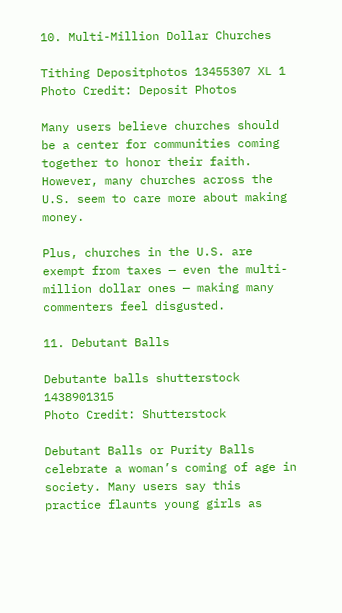10. Multi-Million Dollar Churches

Tithing Depositphotos 13455307 XL 1
Photo Credit: Deposit Photos

Many users believe churches should be a center for communities coming together to honor their faith. However, many churches across the U.S. seem to care more about making money.

Plus, churches in the U.S. are exempt from taxes — even the multi-million dollar ones — making many commenters feel disgusted.

11. Debutant Balls

Debutante balls shutterstock 1438901315
Photo Credit: Shutterstock

Debutant Balls or Purity Balls celebrate a woman’s coming of age in society. Many users say this practice flaunts young girls as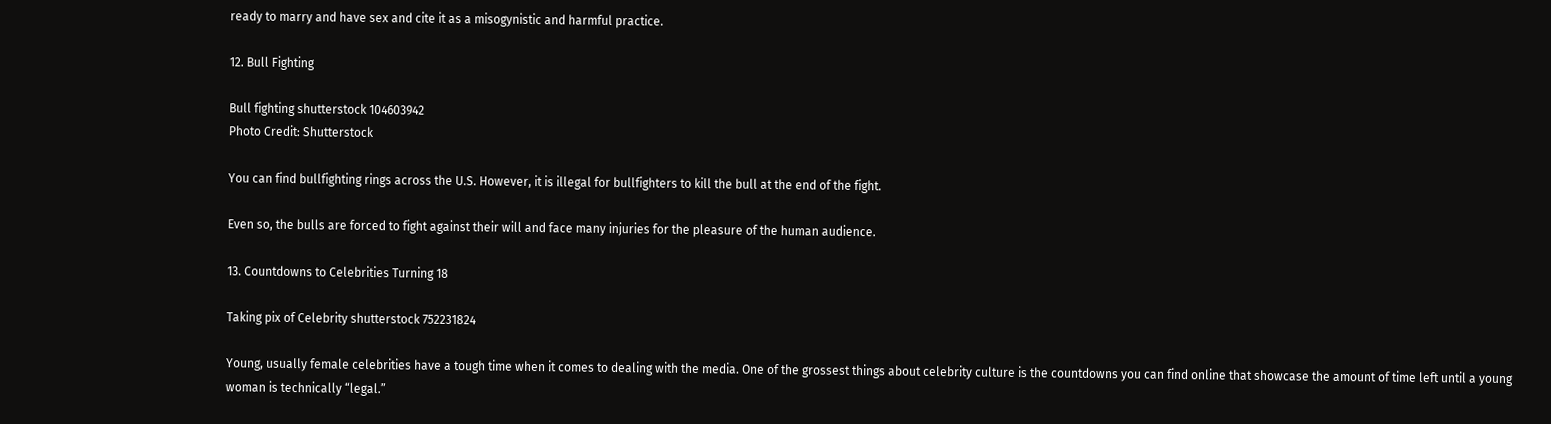ready to marry and have sex and cite it as a misogynistic and harmful practice.

12. Bull Fighting

Bull fighting shutterstock 104603942
Photo Credit: Shutterstock

You can find bullfighting rings across the U.S. However, it is illegal for bullfighters to kill the bull at the end of the fight.

Even so, the bulls are forced to fight against their will and face many injuries for the pleasure of the human audience.

13. Countdowns to Celebrities Turning 18

Taking pix of Celebrity shutterstock 752231824

Young, usually female celebrities have a tough time when it comes to dealing with the media. One of the grossest things about celebrity culture is the countdowns you can find online that showcase the amount of time left until a young woman is technically “legal.”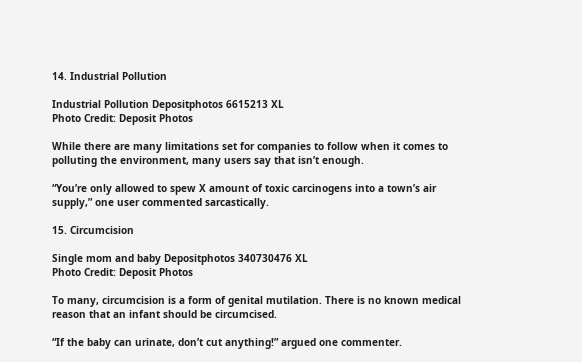14. Industrial Pollution

Industrial Pollution Depositphotos 6615213 XL
Photo Credit: Deposit Photos

While there are many limitations set for companies to follow when it comes to polluting the environment, many users say that isn’t enough.

“You’re only allowed to spew X amount of toxic carcinogens into a town’s air supply,” one user commented sarcastically.

15. Circumcision

Single mom and baby Depositphotos 340730476 XL
Photo Credit: Deposit Photos

To many, circumcision is a form of genital mutilation. There is no known medical reason that an infant should be circumcised.

“If the baby can urinate, don’t cut anything!” argued one commenter.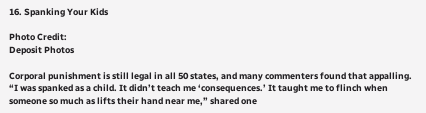16. Spanking Your Kids

Photo Credit:
Deposit Photos

Corporal punishment is still legal in all 50 states, and many commenters found that appalling. “I was spanked as a child. It didn’t teach me ‘consequences.’ It taught me to flinch when someone so much as lifts their hand near me,” shared one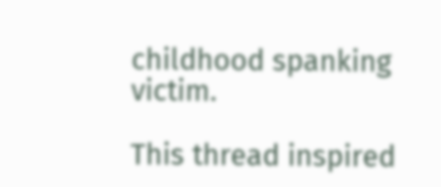childhood spanking victim.

This thread inspired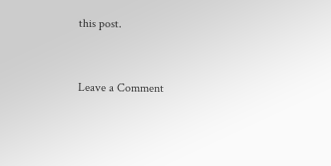this post.


Leave a Comment